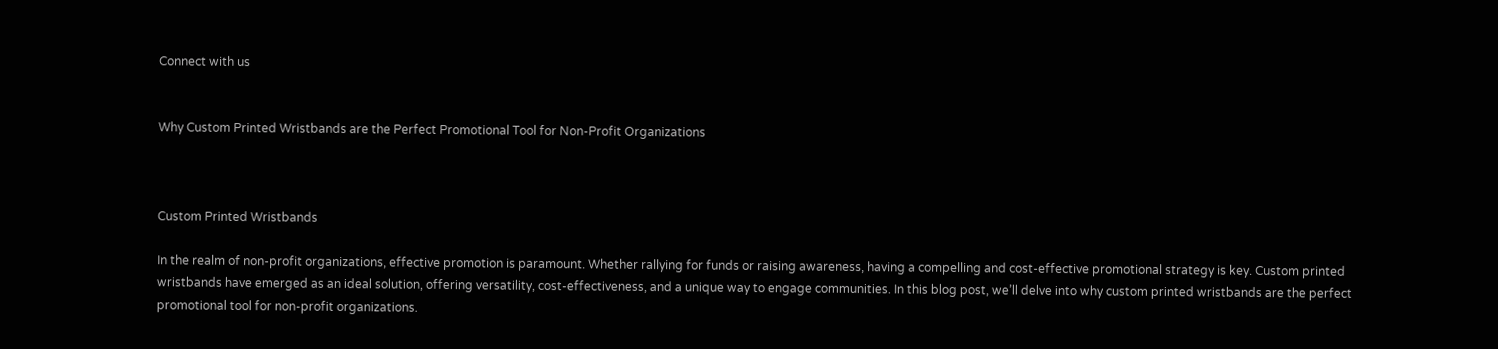Connect with us


Why Custom Printed Wristbands are the Perfect Promotional Tool for Non-Profit Organizations



Custom Printed Wristbands

In the realm of non-profit organizations, effective promotion is paramount. Whether rallying for funds or raising awareness, having a compelling and cost-effective promotional strategy is key. Custom printed wristbands have emerged as an ideal solution, offering versatility, cost-effectiveness, and a unique way to engage communities. In this blog post, we’ll delve into why custom printed wristbands are the perfect promotional tool for non-profit organizations.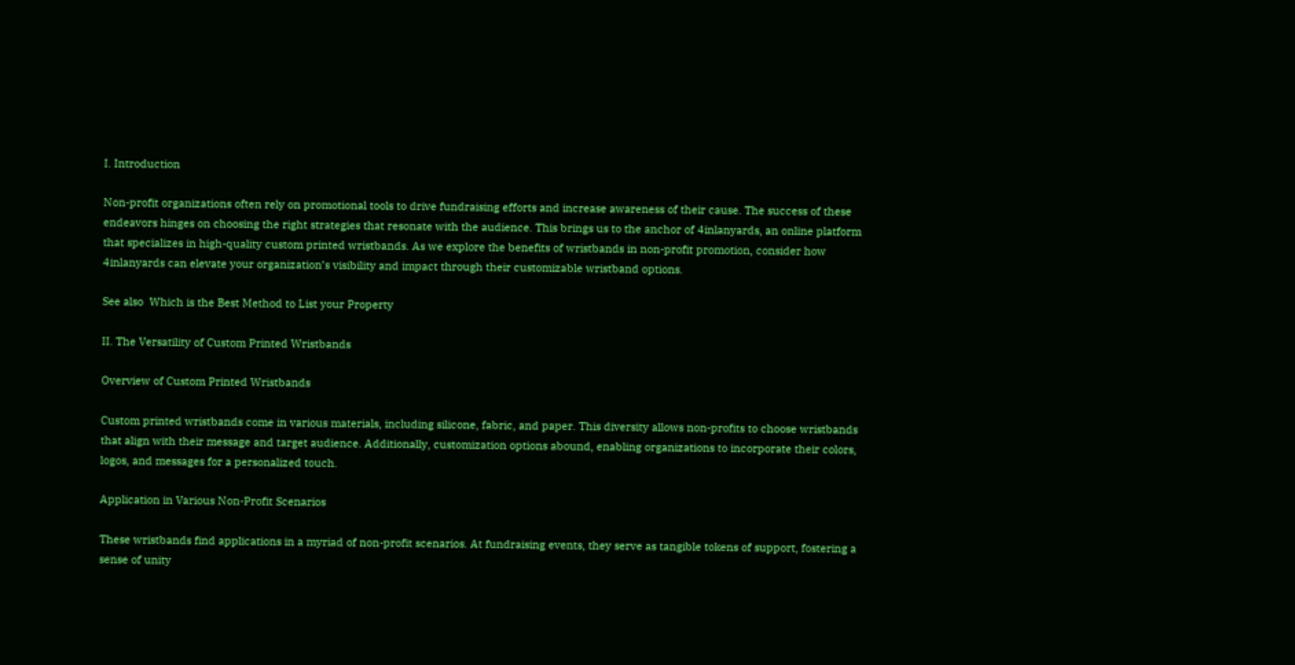I. Introduction

Non-profit organizations often rely on promotional tools to drive fundraising efforts and increase awareness of their cause. The success of these endeavors hinges on choosing the right strategies that resonate with the audience. This brings us to the anchor of 4inlanyards, an online platform that specializes in high-quality custom printed wristbands. As we explore the benefits of wristbands in non-profit promotion, consider how 4inlanyards can elevate your organization’s visibility and impact through their customizable wristband options.

See also  Which is the Best Method to List your Property

II. The Versatility of Custom Printed Wristbands

Overview of Custom Printed Wristbands

Custom printed wristbands come in various materials, including silicone, fabric, and paper. This diversity allows non-profits to choose wristbands that align with their message and target audience. Additionally, customization options abound, enabling organizations to incorporate their colors, logos, and messages for a personalized touch.

Application in Various Non-Profit Scenarios

These wristbands find applications in a myriad of non-profit scenarios. At fundraising events, they serve as tangible tokens of support, fostering a sense of unity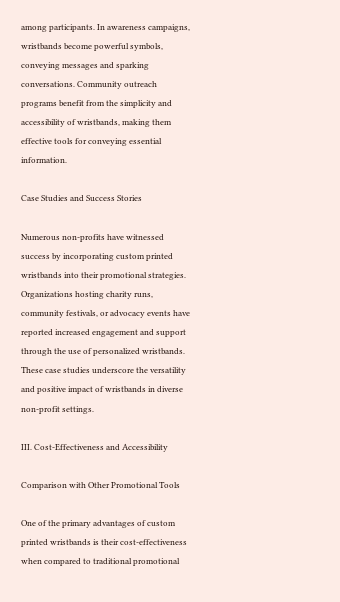among participants. In awareness campaigns, wristbands become powerful symbols, conveying messages and sparking conversations. Community outreach programs benefit from the simplicity and accessibility of wristbands, making them effective tools for conveying essential information.

Case Studies and Success Stories

Numerous non-profits have witnessed success by incorporating custom printed wristbands into their promotional strategies. Organizations hosting charity runs, community festivals, or advocacy events have reported increased engagement and support through the use of personalized wristbands. These case studies underscore the versatility and positive impact of wristbands in diverse non-profit settings.

III. Cost-Effectiveness and Accessibility

Comparison with Other Promotional Tools

One of the primary advantages of custom printed wristbands is their cost-effectiveness when compared to traditional promotional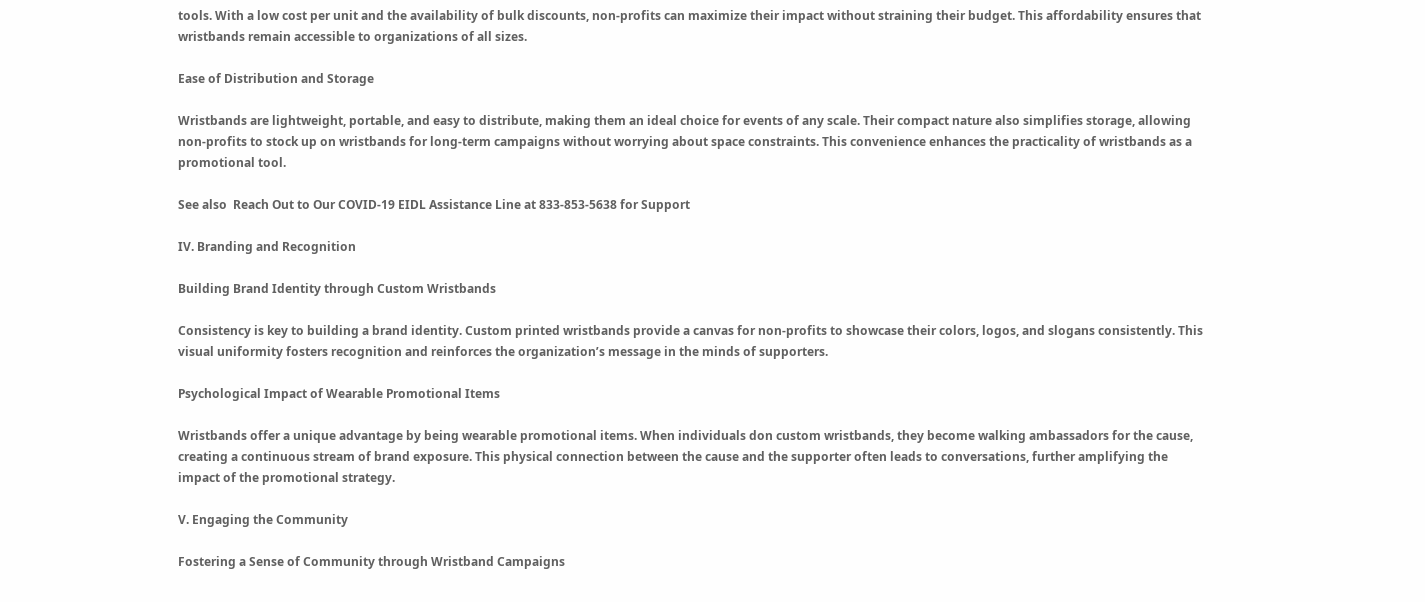tools. With a low cost per unit and the availability of bulk discounts, non-profits can maximize their impact without straining their budget. This affordability ensures that wristbands remain accessible to organizations of all sizes.

Ease of Distribution and Storage

Wristbands are lightweight, portable, and easy to distribute, making them an ideal choice for events of any scale. Their compact nature also simplifies storage, allowing non-profits to stock up on wristbands for long-term campaigns without worrying about space constraints. This convenience enhances the practicality of wristbands as a promotional tool.

See also  Reach Out to Our COVID-19 EIDL Assistance Line at 833-853-5638 for Support

IV. Branding and Recognition

Building Brand Identity through Custom Wristbands

Consistency is key to building a brand identity. Custom printed wristbands provide a canvas for non-profits to showcase their colors, logos, and slogans consistently. This visual uniformity fosters recognition and reinforces the organization’s message in the minds of supporters.

Psychological Impact of Wearable Promotional Items

Wristbands offer a unique advantage by being wearable promotional items. When individuals don custom wristbands, they become walking ambassadors for the cause, creating a continuous stream of brand exposure. This physical connection between the cause and the supporter often leads to conversations, further amplifying the impact of the promotional strategy.

V. Engaging the Community

Fostering a Sense of Community through Wristband Campaigns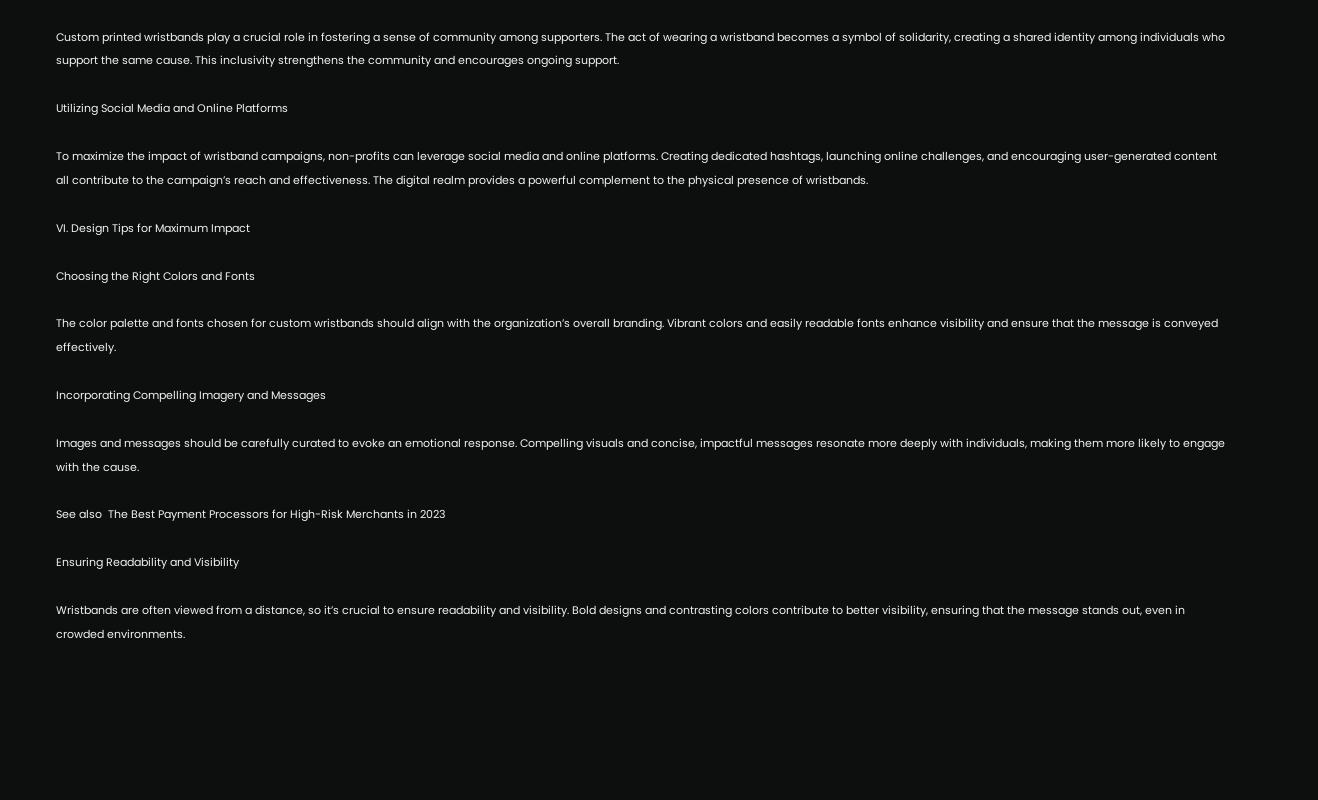Custom printed wristbands play a crucial role in fostering a sense of community among supporters. The act of wearing a wristband becomes a symbol of solidarity, creating a shared identity among individuals who support the same cause. This inclusivity strengthens the community and encourages ongoing support.

Utilizing Social Media and Online Platforms

To maximize the impact of wristband campaigns, non-profits can leverage social media and online platforms. Creating dedicated hashtags, launching online challenges, and encouraging user-generated content all contribute to the campaign’s reach and effectiveness. The digital realm provides a powerful complement to the physical presence of wristbands.

VI. Design Tips for Maximum Impact

Choosing the Right Colors and Fonts

The color palette and fonts chosen for custom wristbands should align with the organization’s overall branding. Vibrant colors and easily readable fonts enhance visibility and ensure that the message is conveyed effectively.

Incorporating Compelling Imagery and Messages

Images and messages should be carefully curated to evoke an emotional response. Compelling visuals and concise, impactful messages resonate more deeply with individuals, making them more likely to engage with the cause.

See also  The Best Payment Processors for High-Risk Merchants in 2023

Ensuring Readability and Visibility

Wristbands are often viewed from a distance, so it’s crucial to ensure readability and visibility. Bold designs and contrasting colors contribute to better visibility, ensuring that the message stands out, even in crowded environments.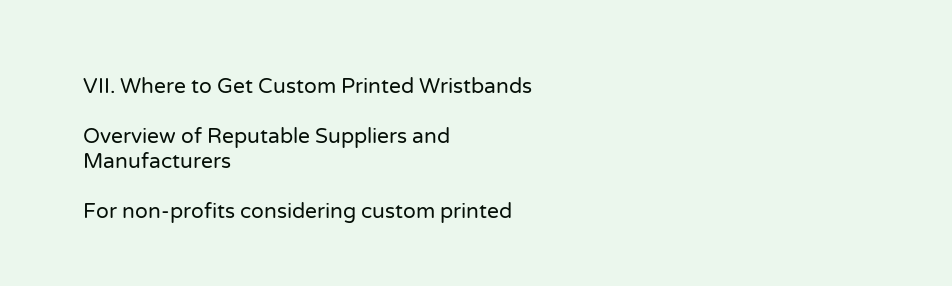VII. Where to Get Custom Printed Wristbands

Overview of Reputable Suppliers and Manufacturers

For non-profits considering custom printed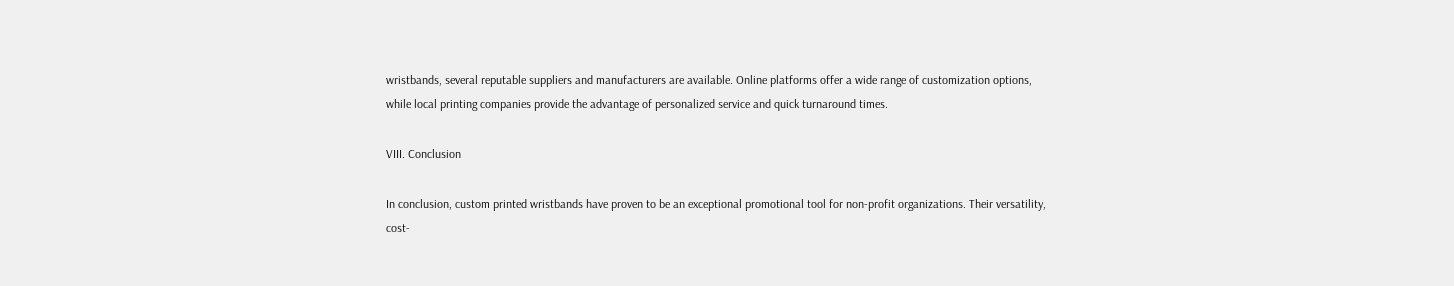wristbands, several reputable suppliers and manufacturers are available. Online platforms offer a wide range of customization options, while local printing companies provide the advantage of personalized service and quick turnaround times.

VIII. Conclusion

In conclusion, custom printed wristbands have proven to be an exceptional promotional tool for non-profit organizations. Their versatility, cost-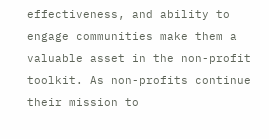effectiveness, and ability to engage communities make them a valuable asset in the non-profit toolkit. As non-profits continue their mission to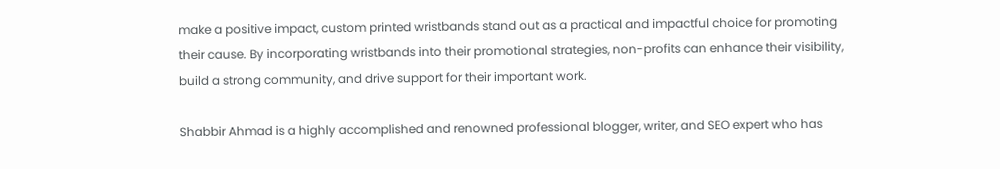make a positive impact, custom printed wristbands stand out as a practical and impactful choice for promoting their cause. By incorporating wristbands into their promotional strategies, non-profits can enhance their visibility, build a strong community, and drive support for their important work.

Shabbir Ahmad is a highly accomplished and renowned professional blogger, writer, and SEO expert who has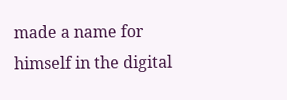made a name for himself in the digital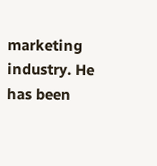marketing industry. He has been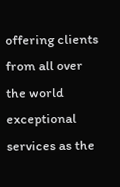offering clients from all over the world exceptional services as the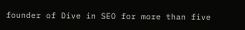founder of Dive in SEO for more than five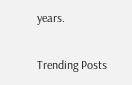years.

Trending Posts